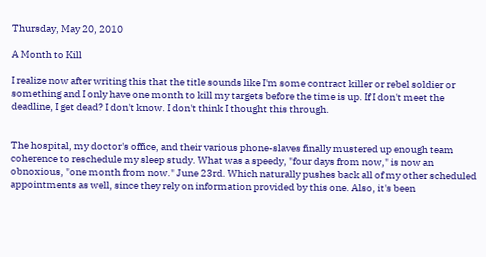Thursday, May 20, 2010

A Month to Kill

I realize now after writing this that the title sounds like I'm some contract killer or rebel soldier or something and I only have one month to kill my targets before the time is up. If I don't meet the deadline, I get dead? I don't know. I don't think I thought this through.


The hospital, my doctor's office, and their various phone-slaves finally mustered up enough team coherence to reschedule my sleep study. What was a speedy, "four days from now," is now an obnoxious, "one month from now." June 23rd. Which naturally pushes back all of my other scheduled appointments as well, since they rely on information provided by this one. Also, it's been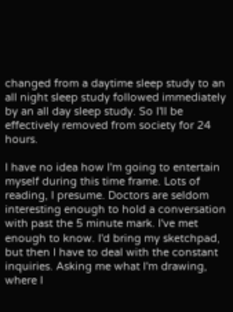changed from a daytime sleep study to an all night sleep study followed immediately by an all day sleep study. So I'll be effectively removed from society for 24 hours.

I have no idea how I'm going to entertain myself during this time frame. Lots of reading, I presume. Doctors are seldom interesting enough to hold a conversation with past the 5 minute mark. I've met enough to know. I'd bring my sketchpad, but then I have to deal with the constant inquiries. Asking me what I'm drawing, where I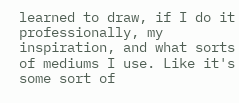learned to draw, if I do it professionally, my inspiration, and what sorts of mediums I use. Like it's some sort of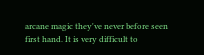arcane magic they've never before seen first hand. It is very difficult to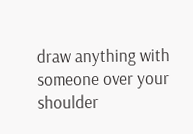draw anything with someone over your shoulder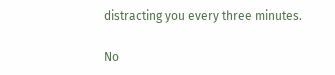distracting you every three minutes.

No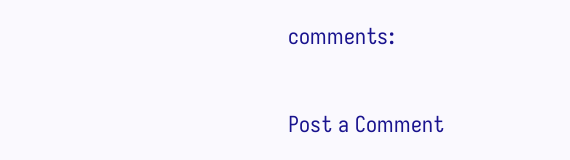comments:

Post a Comment